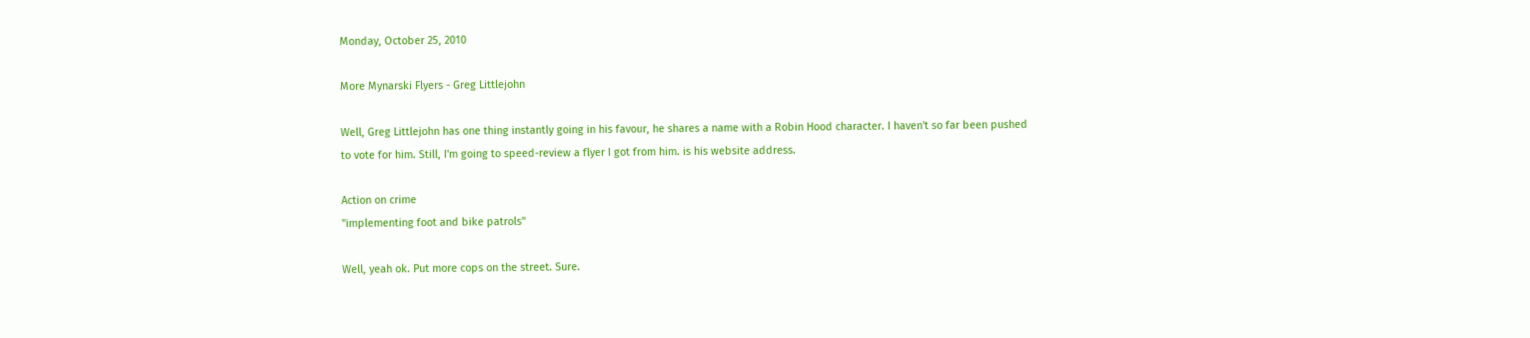Monday, October 25, 2010

More Mynarski Flyers - Greg Littlejohn

Well, Greg Littlejohn has one thing instantly going in his favour, he shares a name with a Robin Hood character. I haven't so far been pushed to vote for him. Still, I'm going to speed-review a flyer I got from him. is his website address.

Action on crime
"implementing foot and bike patrols"

Well, yeah ok. Put more cops on the street. Sure.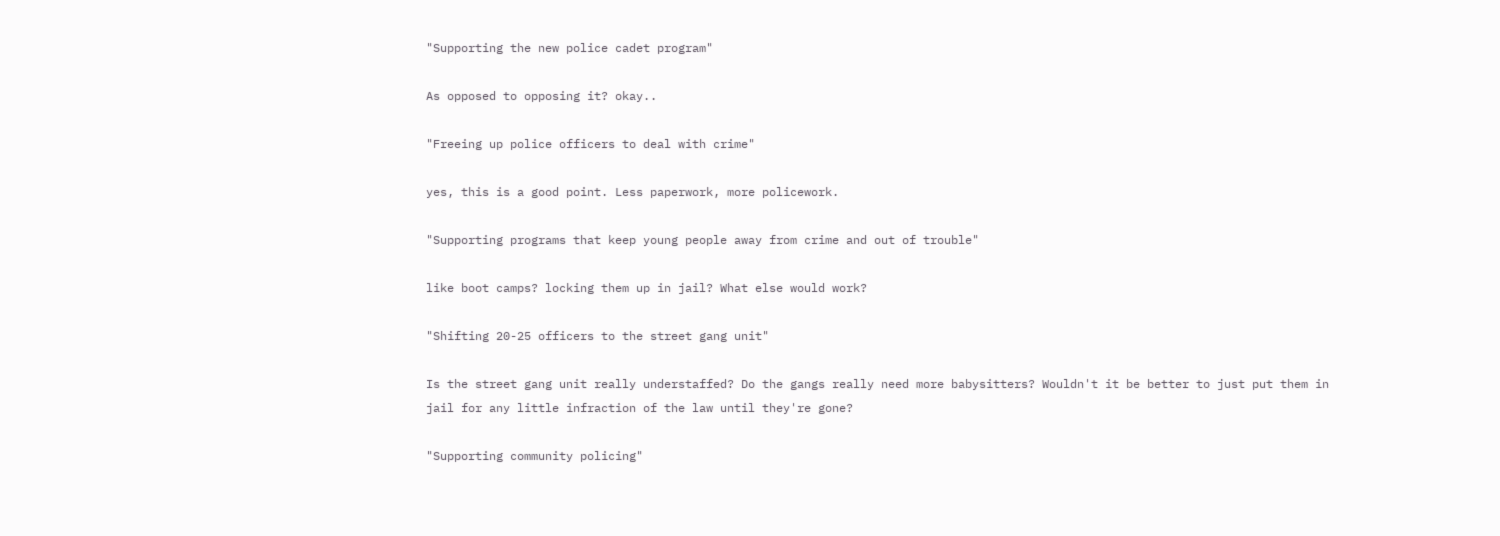"Supporting the new police cadet program"

As opposed to opposing it? okay..

"Freeing up police officers to deal with crime"

yes, this is a good point. Less paperwork, more policework.

"Supporting programs that keep young people away from crime and out of trouble"

like boot camps? locking them up in jail? What else would work?

"Shifting 20-25 officers to the street gang unit"

Is the street gang unit really understaffed? Do the gangs really need more babysitters? Wouldn't it be better to just put them in jail for any little infraction of the law until they're gone?

"Supporting community policing"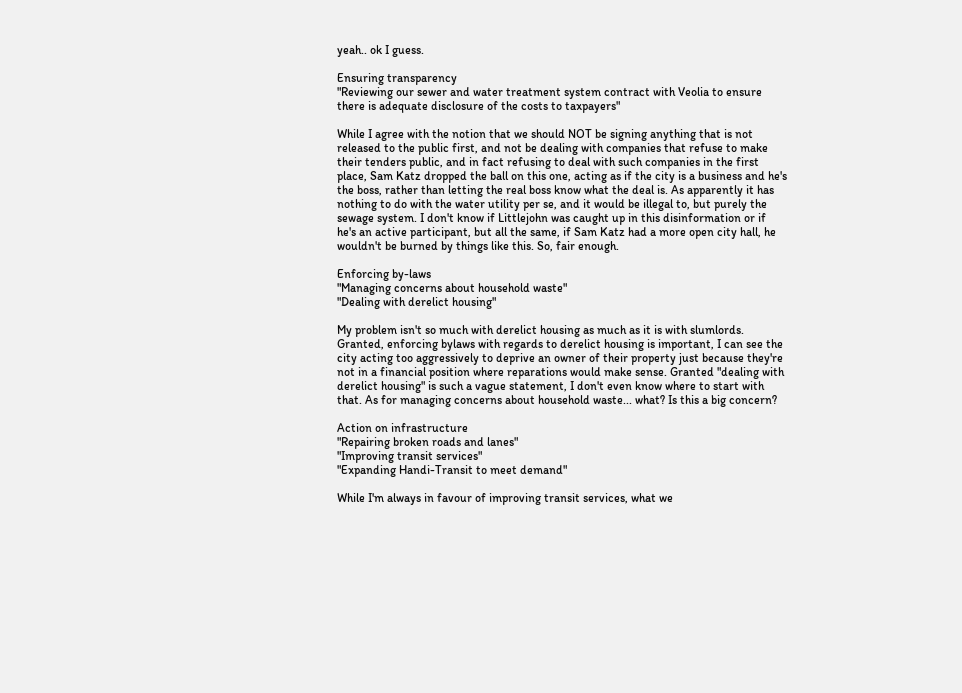yeah.. ok I guess.

Ensuring transparency
"Reviewing our sewer and water treatment system contract with Veolia to ensure there is adequate disclosure of the costs to taxpayers"

While I agree with the notion that we should NOT be signing anything that is not released to the public first, and not be dealing with companies that refuse to make their tenders public, and in fact refusing to deal with such companies in the first place, Sam Katz dropped the ball on this one, acting as if the city is a business and he's the boss, rather than letting the real boss know what the deal is. As apparently it has nothing to do with the water utility per se, and it would be illegal to, but purely the sewage system. I don't know if Littlejohn was caught up in this disinformation or if he's an active participant, but all the same, if Sam Katz had a more open city hall, he wouldn't be burned by things like this. So, fair enough.

Enforcing by-laws
"Managing concerns about household waste"
"Dealing with derelict housing"

My problem isn't so much with derelict housing as much as it is with slumlords. Granted, enforcing bylaws with regards to derelict housing is important, I can see the city acting too aggressively to deprive an owner of their property just because they're not in a financial position where reparations would make sense. Granted "dealing with derelict housing" is such a vague statement, I don't even know where to start with that. As for managing concerns about household waste... what? Is this a big concern?

Action on infrastructure
"Repairing broken roads and lanes"
"Improving transit services"
"Expanding Handi-Transit to meet demand"

While I'm always in favour of improving transit services, what we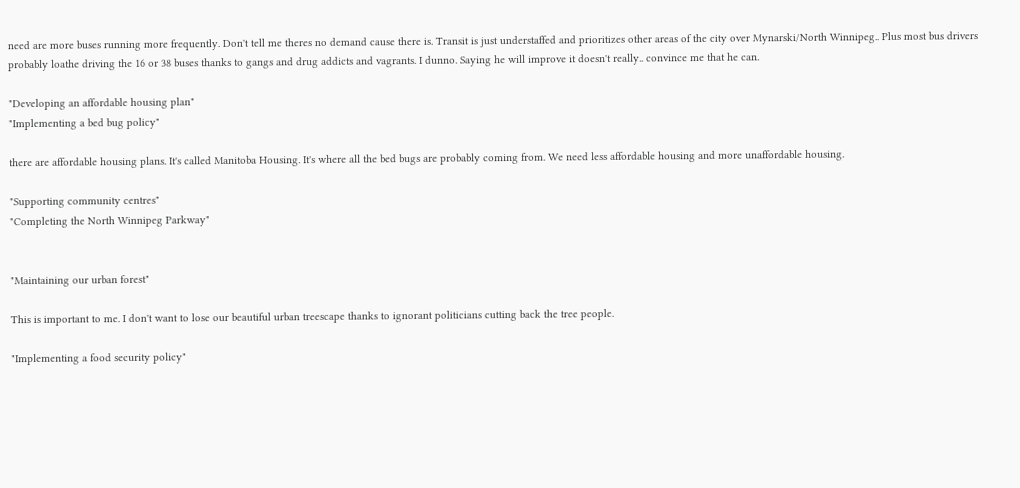need are more buses running more frequently. Don't tell me theres no demand cause there is. Transit is just understaffed and prioritizes other areas of the city over Mynarski/North Winnipeg.. Plus most bus drivers probably loathe driving the 16 or 38 buses thanks to gangs and drug addicts and vagrants. I dunno. Saying he will improve it doesn't really.. convince me that he can.

"Developing an affordable housing plan"
"Implementing a bed bug policy"

there are affordable housing plans. It's called Manitoba Housing. It's where all the bed bugs are probably coming from. We need less affordable housing and more unaffordable housing.

"Supporting community centres"
"Completing the North Winnipeg Parkway"


"Maintaining our urban forest"

This is important to me. I don't want to lose our beautiful urban treescape thanks to ignorant politicians cutting back the tree people.

"Implementing a food security policy"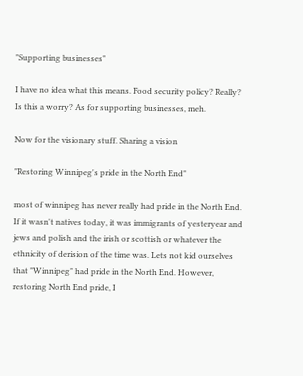"Supporting businesses"

I have no idea what this means. Food security policy? Really? Is this a worry? As for supporting businesses, meh.

Now for the visionary stuff. Sharing a vision

"Restoring Winnipeg's pride in the North End"

most of winnipeg has never really had pride in the North End. If it wasn't natives today, it was immigrants of yesteryear and jews and polish and the irish or scottish or whatever the ethnicity of derision of the time was. Lets not kid ourselves that "Winnipeg" had pride in the North End. However, restoring North End pride, I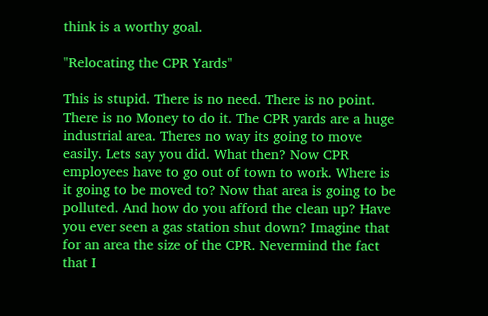think is a worthy goal.

"Relocating the CPR Yards"

This is stupid. There is no need. There is no point. There is no Money to do it. The CPR yards are a huge industrial area. Theres no way its going to move easily. Lets say you did. What then? Now CPR employees have to go out of town to work. Where is it going to be moved to? Now that area is going to be polluted. And how do you afford the clean up? Have you ever seen a gas station shut down? Imagine that for an area the size of the CPR. Nevermind the fact that I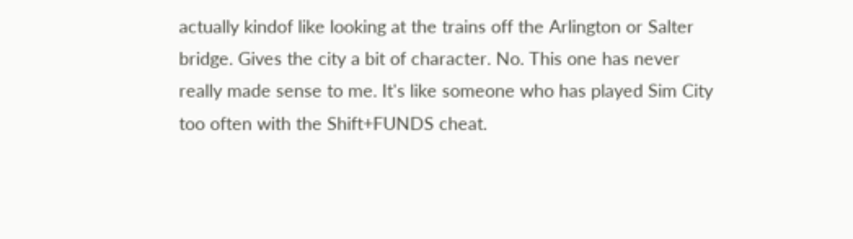actually kindof like looking at the trains off the Arlington or Salter bridge. Gives the city a bit of character. No. This one has never really made sense to me. It's like someone who has played Sim City too often with the Shift+FUNDS cheat.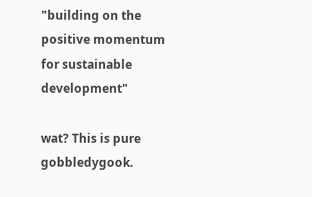"building on the positive momentum for sustainable development"

wat? This is pure gobbledygook.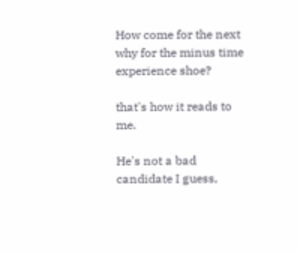How come for the next why for the minus time experience shoe?

that's how it reads to me.

He's not a bad candidate I guess,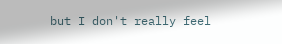but I don't really feel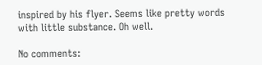inspired by his flyer. Seems like pretty words with little substance. Oh well.

No comments: